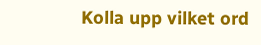Kolla upp vilket ord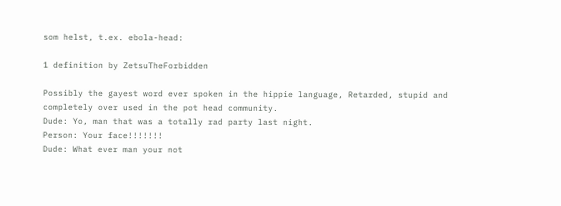som helst, t.ex. ebola-head:

1 definition by ZetsuTheForbidden

Possibly the gayest word ever spoken in the hippie language, Retarded, stupid and completely over used in the pot head community.
Dude: Yo, man that was a totally rad party last night.
Person: Your face!!!!!!!
Dude: What ever man your not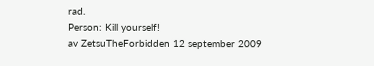rad.
Person: Kill yourself!
av ZetsuTheForbidden 12 september 2009